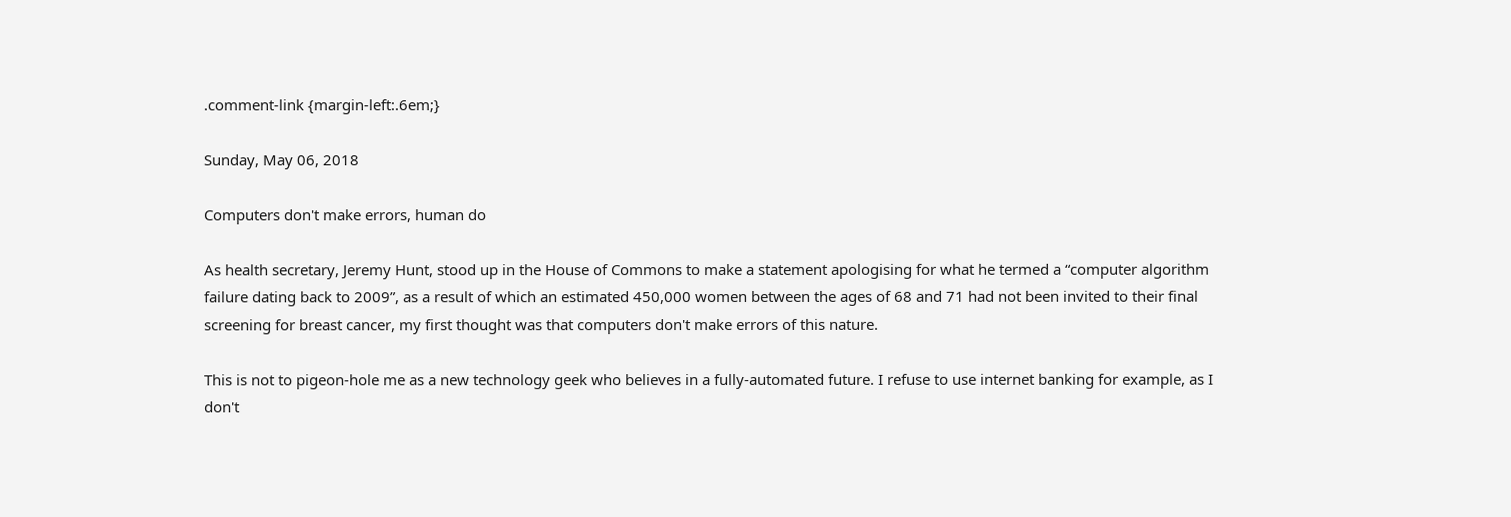.comment-link {margin-left:.6em;}

Sunday, May 06, 2018

Computers don't make errors, human do

As health secretary, Jeremy Hunt, stood up in the House of Commons to make a statement apologising for what he termed a “computer algorithm failure dating back to 2009”, as a result of which an estimated 450,000 women between the ages of 68 and 71 had not been invited to their final screening for breast cancer, my first thought was that computers don't make errors of this nature.

This is not to pigeon-hole me as a new technology geek who believes in a fully-automated future. I refuse to use internet banking for example, as I don't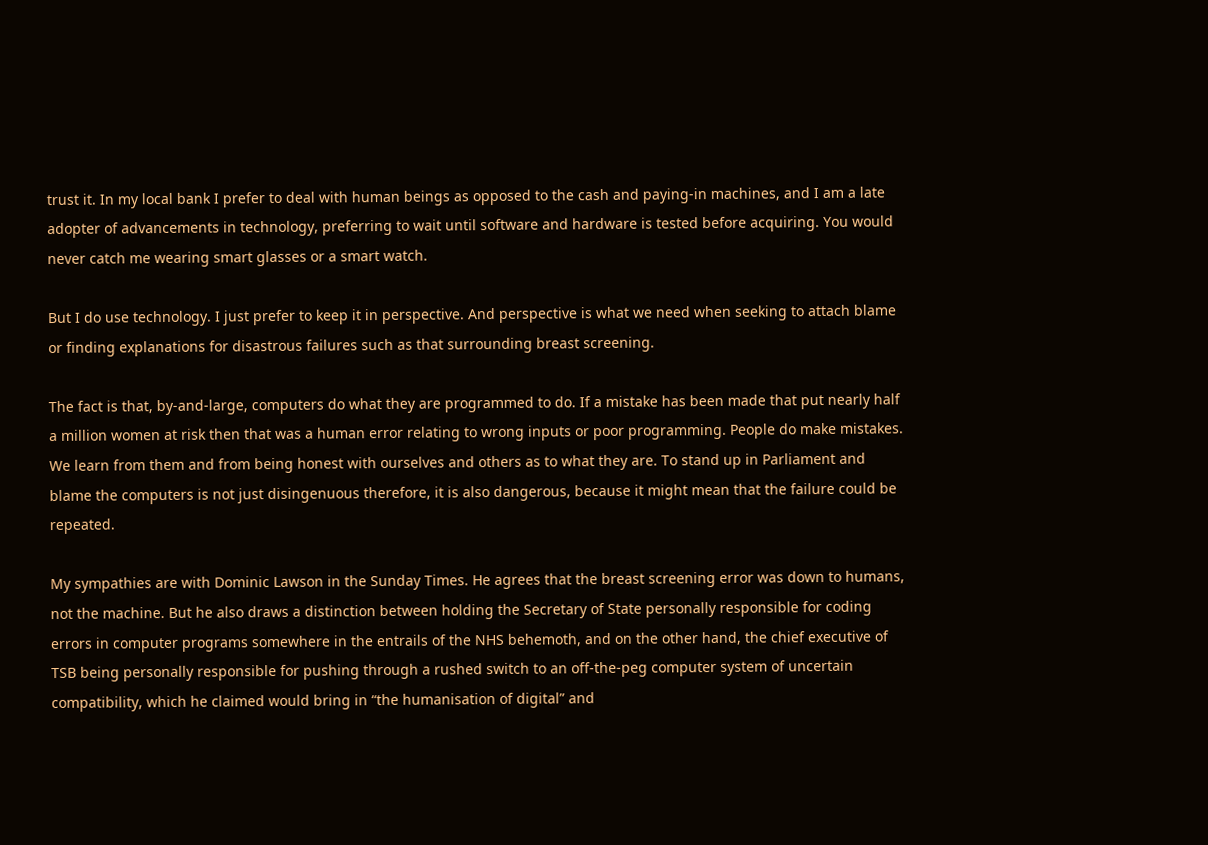trust it. In my local bank I prefer to deal with human beings as opposed to the cash and paying-in machines, and I am a late adopter of advancements in technology, preferring to wait until software and hardware is tested before acquiring. You would never catch me wearing smart glasses or a smart watch.

But I do use technology. I just prefer to keep it in perspective. And perspective is what we need when seeking to attach blame or finding explanations for disastrous failures such as that surrounding breast screening.

The fact is that, by-and-large, computers do what they are programmed to do. If a mistake has been made that put nearly half a million women at risk then that was a human error relating to wrong inputs or poor programming. People do make mistakes. We learn from them and from being honest with ourselves and others as to what they are. To stand up in Parliament and blame the computers is not just disingenuous therefore, it is also dangerous, because it might mean that the failure could be repeated.

My sympathies are with Dominic Lawson in the Sunday Times. He agrees that the breast screening error was down to humans, not the machine. But he also draws a distinction between holding the Secretary of State personally responsible for coding errors in computer programs somewhere in the entrails of the NHS behemoth, and on the other hand, the chief executive of TSB being personally responsible for pushing through a rushed switch to an off-the-peg computer system of uncertain compatibility, which he claimed would bring in “the humanisation of digital” and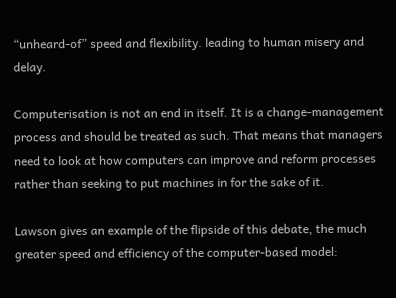“unheard-of” speed and flexibility. leading to human misery and delay.

Computerisation is not an end in itself. It is a change-management process and should be treated as such. That means that managers need to look at how computers can improve and reform processes rather than seeking to put machines in for the sake of it.

Lawson gives an example of the flipside of this debate, the much greater speed and efficiency of the computer-based model: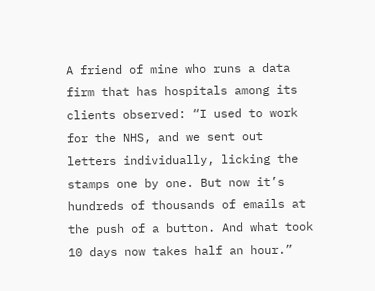A friend of mine who runs a data firm that has hospitals among its clients observed: “I used to work for the NHS, and we sent out letters individually, licking the stamps one by one. But now it’s hundreds of thousands of emails at the push of a button. And what took 10 days now takes half an hour.”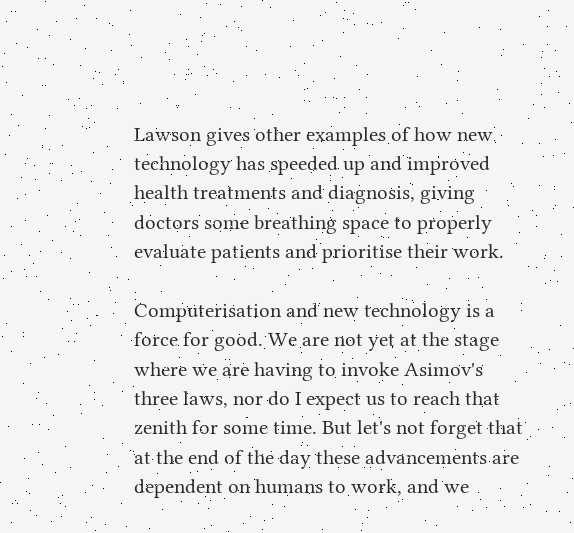Lawson gives other examples of how new technology has speeded up and improved health treatments and diagnosis, giving doctors some breathing space to properly evaluate patients and prioritise their work.

Computerisation and new technology is a force for good. We are not yet at the stage where we are having to invoke Asimov's three laws, nor do I expect us to reach that zenith for some time. But let's not forget that at the end of the day these advancements are dependent on humans to work, and we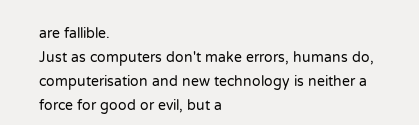are fallible.
Just as computers don't make errors, humans do, computerisation and new technology is neither a force for good or evil, but a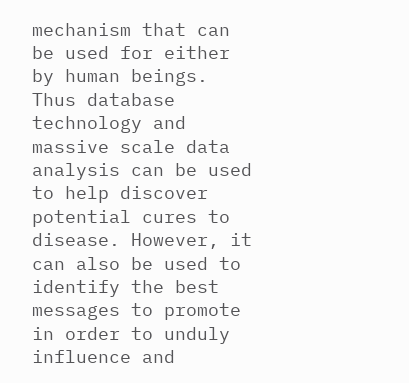mechanism that can be used for either by human beings. Thus database technology and massive scale data analysis can be used to help discover potential cures to disease. However, it can also be used to identify the best messages to promote in order to unduly influence and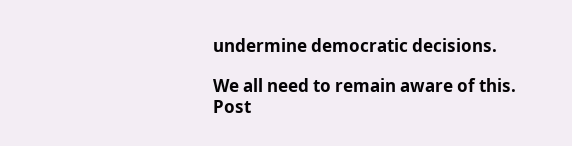undermine democratic decisions.

We all need to remain aware of this.
Post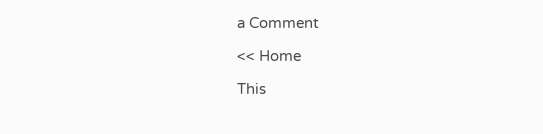a Comment

<< Home

This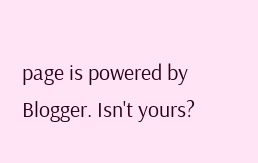page is powered by Blogger. Isn't yours?